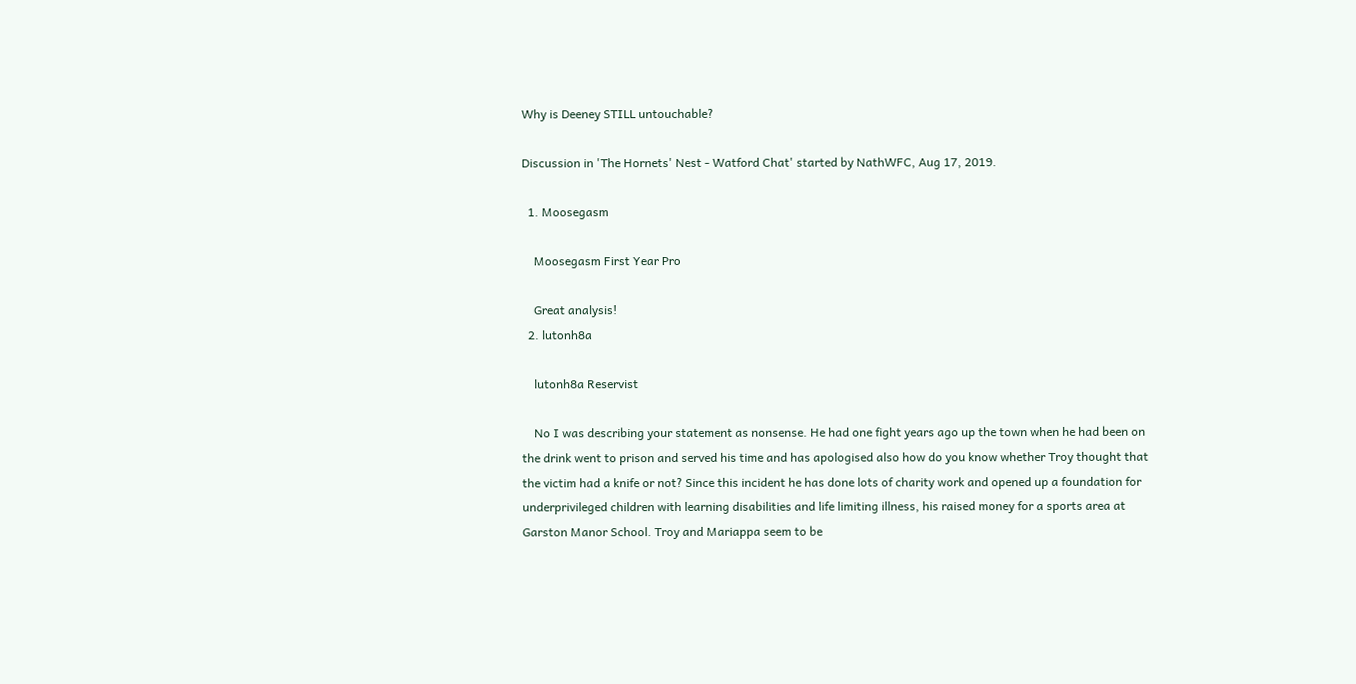Why is Deeney STILL untouchable?

Discussion in 'The Hornets' Nest - Watford Chat' started by NathWFC, Aug 17, 2019.

  1. Moosegasm

    Moosegasm First Year Pro

    Great analysis!
  2. lutonh8a

    lutonh8a Reservist

    No I was describing your statement as nonsense. He had one fight years ago up the town when he had been on the drink went to prison and served his time and has apologised also how do you know whether Troy thought that the victim had a knife or not? Since this incident he has done lots of charity work and opened up a foundation for underprivileged children with learning disabilities and life limiting illness, his raised money for a sports area at Garston Manor School. Troy and Mariappa seem to be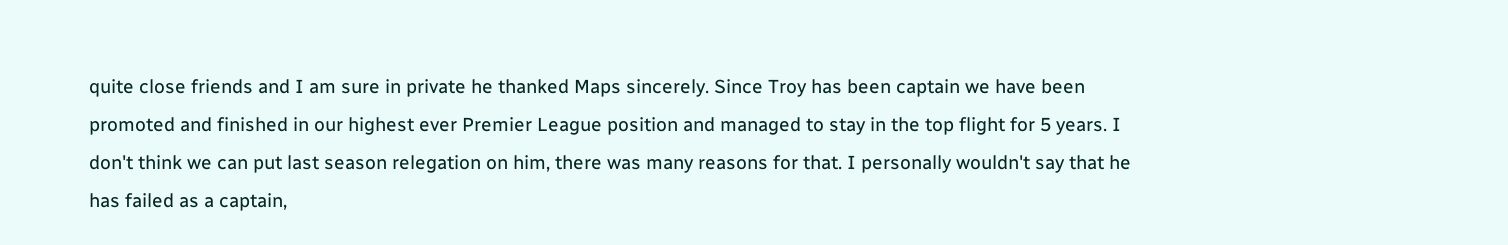quite close friends and I am sure in private he thanked Maps sincerely. Since Troy has been captain we have been promoted and finished in our highest ever Premier League position and managed to stay in the top flight for 5 years. I don't think we can put last season relegation on him, there was many reasons for that. I personally wouldn't say that he has failed as a captain,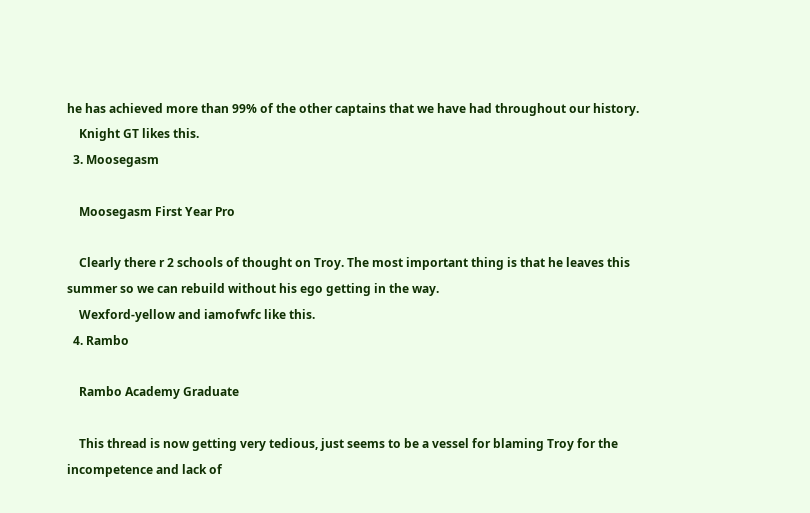he has achieved more than 99% of the other captains that we have had throughout our history.
    Knight GT likes this.
  3. Moosegasm

    Moosegasm First Year Pro

    Clearly there r 2 schools of thought on Troy. The most important thing is that he leaves this summer so we can rebuild without his ego getting in the way.
    Wexford-yellow and iamofwfc like this.
  4. Rambo

    Rambo Academy Graduate

    This thread is now getting very tedious, just seems to be a vessel for blaming Troy for the incompetence and lack of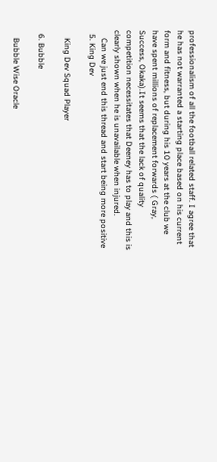professionalism of all the football related staff. I agree that he has not warranted a starting place based on his current form and fitness, but during his 10 years at the club we have spent millions of replacement forwards ( Gray, Success, Okaka).It seems that the lack of quality competition necessitates that Deeney has to play and this is clearly shown when he is unavailable when injured.
    Can we just end this thread and start being more positive
  5. King Dev

    King Dev Squad Player

  6. Bubble

    Bubble Wise Oracle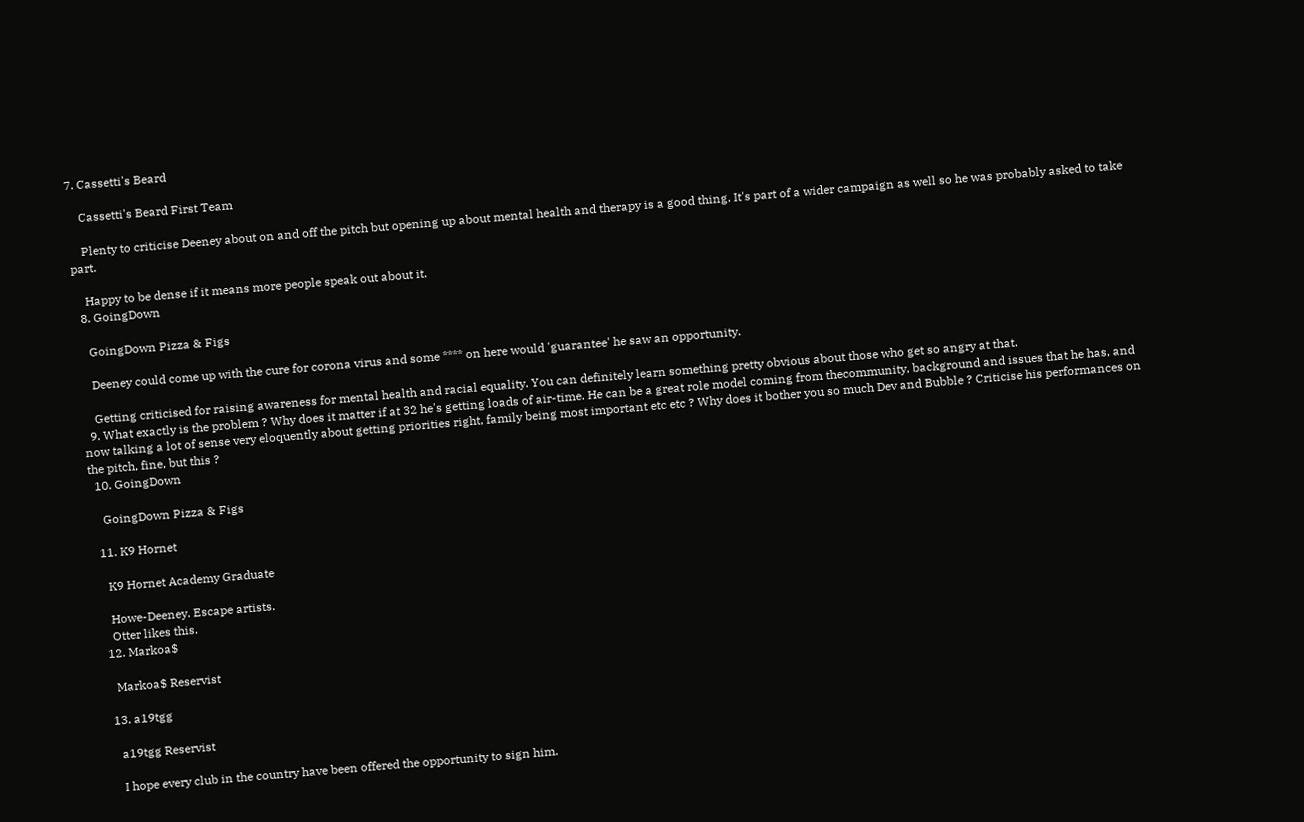7. Cassetti's Beard

    Cassetti's Beard First Team

    Plenty to criticise Deeney about on and off the pitch but opening up about mental health and therapy is a good thing. It's part of a wider campaign as well so he was probably asked to take part.

    Happy to be dense if it means more people speak out about it.
  8. GoingDown

    GoingDown Pizza & Figs

    Deeney could come up with the cure for corona virus and some **** on here would 'guarantee' he saw an opportunity.

    Getting criticised for raising awareness for mental health and racial equality. You can definitely learn something pretty obvious about those who get so angry at that.
  9. What exactly is the problem ? Why does it matter if at 32 he's getting loads of air-time. He can be a great role model coming from thecommunity, background and issues that he has, and now talking a lot of sense very eloquently about getting priorities right, family being most important etc etc ? Why does it bother you so much Dev and Bubble ? Criticise his performances on the pitch, fine, but this ?
  10. GoingDown

    GoingDown Pizza & Figs

  11. K9 Hornet

    K9 Hornet Academy Graduate

    Howe-Deeney. Escape artists.
    Otter likes this.
  12. Markoa$

    Markoa$ Reservist

  13. a19tgg

    a19tgg Reservist

    I hope every club in the country have been offered the opportunity to sign him.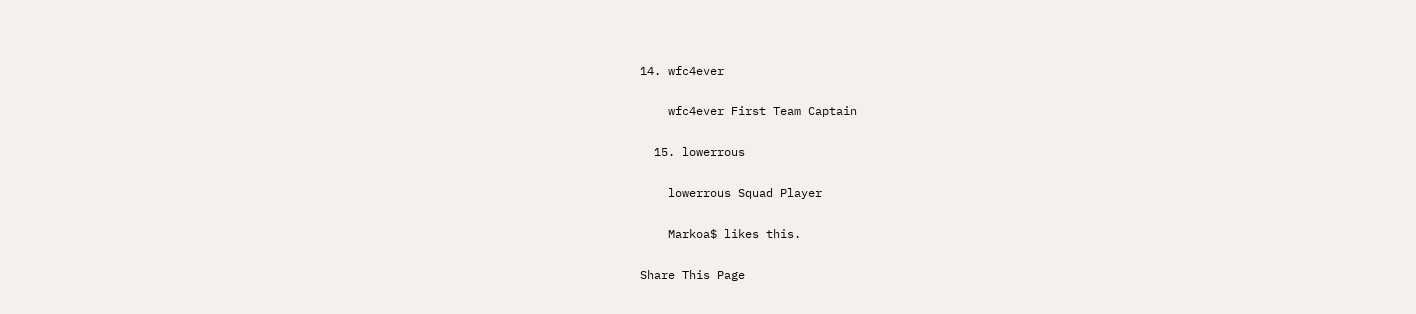14. wfc4ever

    wfc4ever First Team Captain

  15. lowerrous

    lowerrous Squad Player

    Markoa$ likes this.

Share This Page